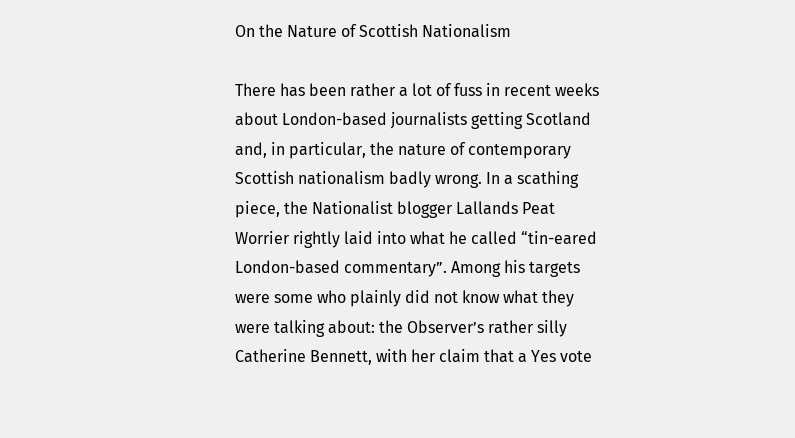On the Nature of Scottish Nationalism

There has been rather a lot of fuss in recent weeks about London-based journalists getting Scotland and, in particular, the nature of contemporary Scottish nationalism badly wrong. In a scathing piece, the Nationalist blogger Lallands Peat Worrier rightly laid into what he called “tin-eared London-based commentary”. Among his targets were some who plainly did not know what they were talking about: the Observer’s rather silly Catherine Bennett, with her claim that a Yes vote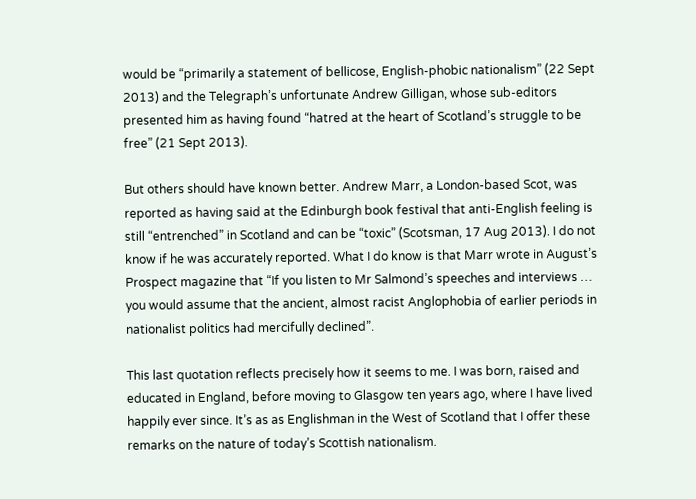would be “primarily a statement of bellicose, English-phobic nationalism” (22 Sept 2013) and the Telegraph’s unfortunate Andrew Gilligan, whose sub-editors presented him as having found “hatred at the heart of Scotland’s struggle to be free” (21 Sept 2013).

But others should have known better. Andrew Marr, a London-based Scot, was reported as having said at the Edinburgh book festival that anti-English feeling is still “entrenched” in Scotland and can be “toxic” (Scotsman, 17 Aug 2013). I do not know if he was accurately reported. What I do know is that Marr wrote in August’s Prospect magazine that “If you listen to Mr Salmond’s speeches and interviews … you would assume that the ancient, almost racist Anglophobia of earlier periods in nationalist politics had mercifully declined”.

This last quotation reflects precisely how it seems to me. I was born, raised and educated in England, before moving to Glasgow ten years ago, where I have lived happily ever since. It’s as as Englishman in the West of Scotland that I offer these remarks on the nature of today’s Scottish nationalism.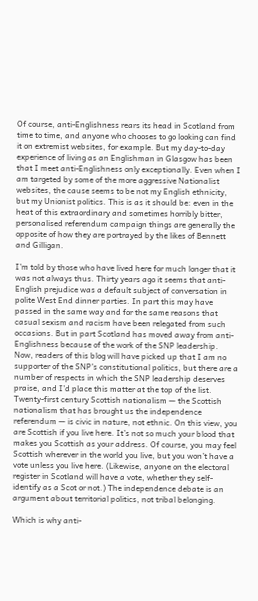Of course, anti-Englishness rears its head in Scotland from time to time, and anyone who chooses to go looking can find it on extremist websites, for example. But my day-to-day experience of living as an Englishman in Glasgow has been that I meet anti-Englishness only exceptionally. Even when I am targeted by some of the more aggressive Nationalist websites, the cause seems to be not my English ethnicity, but my Unionist politics. This is as it should be: even in the heat of this extraordinary and sometimes horribly bitter, personalised referendum campaign things are generally the opposite of how they are portrayed by the likes of Bennett and Gilligan.

I’m told by those who have lived here for much longer that it was not always thus. Thirty years ago it seems that anti-English prejudice was a default subject of conversation in polite West End dinner parties. In part this may have passed in the same way and for the same reasons that casual sexism and racism have been relegated from such occasions. But in part Scotland has moved away from anti-Englishness because of the work of the SNP leadership. Now, readers of this blog will have picked up that I am no supporter of the SNP’s constitutional politics, but there are a number of respects in which the SNP leadership deserves praise, and I’d place this matter at the top of the list. Twenty-first century Scottish nationalism — the Scottish nationalism that has brought us the independence referendum — is civic in nature, not ethnic. On this view, you are Scottish if you live here. It’s not so much your blood that makes you Scottish as your address. Of course, you may feel Scottish wherever in the world you live, but you won’t have a vote unless you live here. (Likewise, anyone on the electoral register in Scotland will have a vote, whether they self-identify as a Scot or not.) The independence debate is an argument about territorial politics, not tribal belonging.

Which is why anti-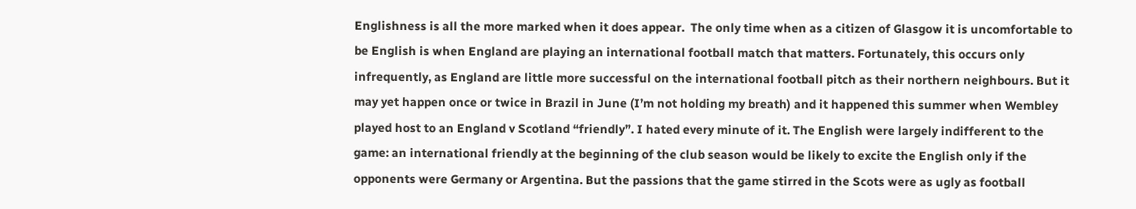Englishness is all the more marked when it does appear.  The only time when as a citizen of Glasgow it is uncomfortable to be English is when England are playing an international football match that matters. Fortunately, this occurs only infrequently, as England are little more successful on the international football pitch as their northern neighbours. But it may yet happen once or twice in Brazil in June (I’m not holding my breath) and it happened this summer when Wembley played host to an England v Scotland “friendly”. I hated every minute of it. The English were largely indifferent to the game: an international friendly at the beginning of the club season would be likely to excite the English only if the opponents were Germany or Argentina. But the passions that the game stirred in the Scots were as ugly as football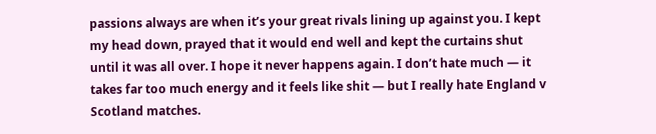passions always are when it’s your great rivals lining up against you. I kept my head down, prayed that it would end well and kept the curtains shut until it was all over. I hope it never happens again. I don’t hate much — it takes far too much energy and it feels like shit — but I really hate England v Scotland matches.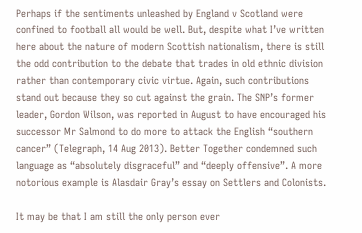Perhaps if the sentiments unleashed by England v Scotland were confined to football all would be well. But, despite what I’ve written here about the nature of modern Scottish nationalism, there is still the odd contribution to the debate that trades in old ethnic division rather than contemporary civic virtue. Again, such contributions stand out because they so cut against the grain. The SNP’s former leader, Gordon Wilson, was reported in August to have encouraged his successor Mr Salmond to do more to attack the English “southern cancer” (Telegraph, 14 Aug 2013). Better Together condemned such language as “absolutely disgraceful” and “deeply offensive”. A more notorious example is Alasdair Gray’s essay on Settlers and Colonists.

It may be that I am still the only person ever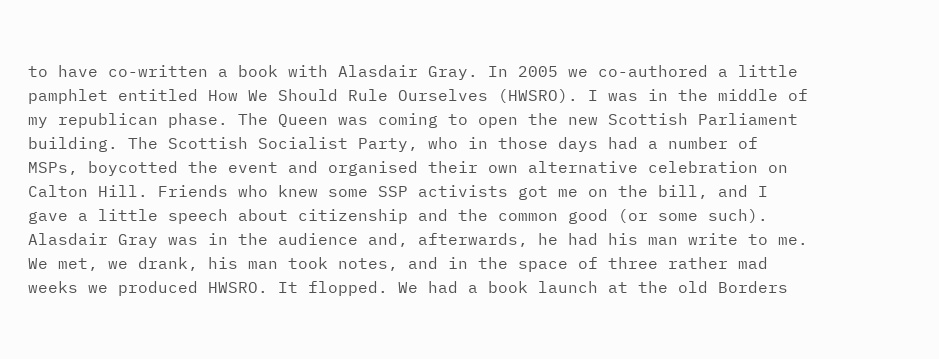to have co-written a book with Alasdair Gray. In 2005 we co-authored a little pamphlet entitled How We Should Rule Ourselves (HWSRO). I was in the middle of my republican phase. The Queen was coming to open the new Scottish Parliament building. The Scottish Socialist Party, who in those days had a number of MSPs, boycotted the event and organised their own alternative celebration on Calton Hill. Friends who knew some SSP activists got me on the bill, and I gave a little speech about citizenship and the common good (or some such). Alasdair Gray was in the audience and, afterwards, he had his man write to me. We met, we drank, his man took notes, and in the space of three rather mad weeks we produced HWSRO. It flopped. We had a book launch at the old Borders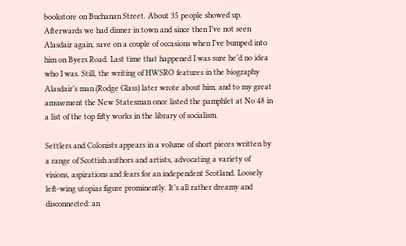bookstore on Buchanan Street. About 35 people showed up. Afterwards we had dinner in town and since then I’ve not seen Alasdair again, save on a couple of occasions when I’ve bumped into him on Byers Road. Last time that happened I was sure he’d no idea who I was. Still, the writing of HWSRO features in the biography Alasdair’s man (Rodge Glass) later wrote about him, and to my great amusement the New Statesman once listed the pamphlet at No 48 in a list of the top fifty works in the library of socialism.

Settlers and Colonists appears in a volume of short pieces written by a range of Scottish authors and artists, advocating a variety of visions, aspirations and fears for an independent Scotland. Loosely left-wing utopias figure prominently. It’s all rather dreamy and disconnected: an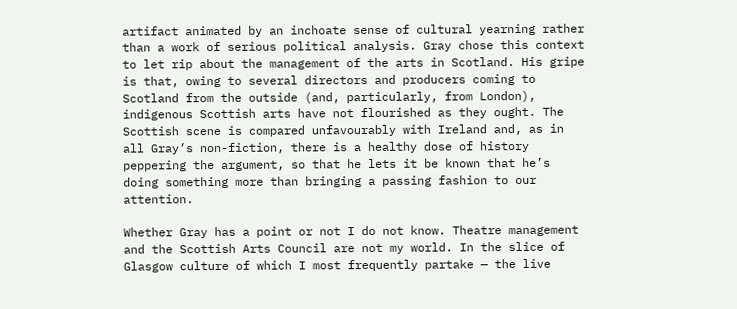artifact animated by an inchoate sense of cultural yearning rather than a work of serious political analysis. Gray chose this context to let rip about the management of the arts in Scotland. His gripe is that, owing to several directors and producers coming to Scotland from the outside (and, particularly, from London), indigenous Scottish arts have not flourished as they ought. The Scottish scene is compared unfavourably with Ireland and, as in all Gray’s non-fiction, there is a healthy dose of history peppering the argument, so that he lets it be known that he’s doing something more than bringing a passing fashion to our attention.

Whether Gray has a point or not I do not know. Theatre management and the Scottish Arts Council are not my world. In the slice of Glasgow culture of which I most frequently partake — the live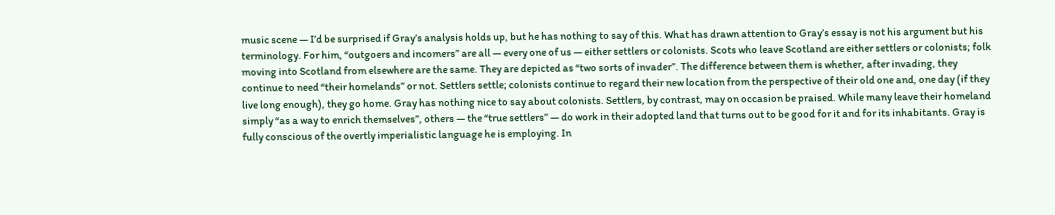music scene — I’d be surprised if Gray’s analysis holds up, but he has nothing to say of this. What has drawn attention to Gray’s essay is not his argument but his terminology. For him, “outgoers and incomers” are all — every one of us — either settlers or colonists. Scots who leave Scotland are either settlers or colonists; folk moving into Scotland from elsewhere are the same. They are depicted as “two sorts of invader”. The difference between them is whether, after invading, they continue to need “their homelands” or not. Settlers settle; colonists continue to regard their new location from the perspective of their old one and, one day (if they live long enough), they go home. Gray has nothing nice to say about colonists. Settlers, by contrast, may on occasion be praised. While many leave their homeland simply “as a way to enrich themselves”, others — the “true settlers” — do work in their adopted land that turns out to be good for it and for its inhabitants. Gray is fully conscious of the overtly imperialistic language he is employing. In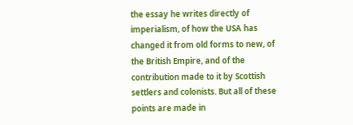the essay he writes directly of imperialism, of how the USA has changed it from old forms to new, of the British Empire, and of the contribution made to it by Scottish settlers and colonists. But all of these points are made in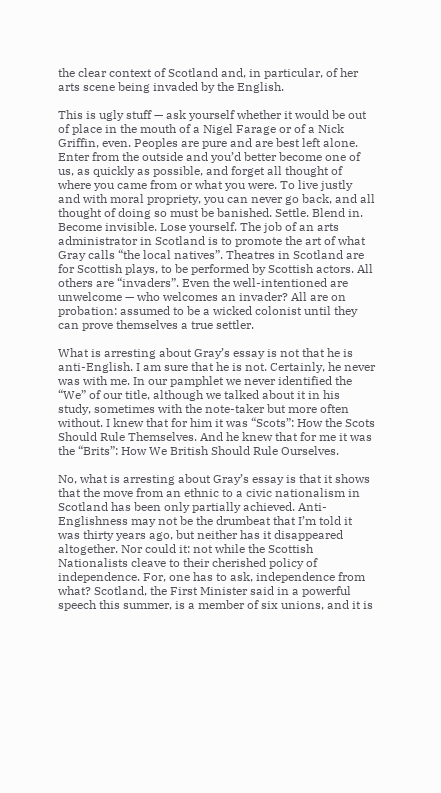the clear context of Scotland and, in particular, of her arts scene being invaded by the English.

This is ugly stuff — ask yourself whether it would be out of place in the mouth of a Nigel Farage or of a Nick Griffin, even. Peoples are pure and are best left alone. Enter from the outside and you’d better become one of us, as quickly as possible, and forget all thought of where you came from or what you were. To live justly and with moral propriety, you can never go back, and all thought of doing so must be banished. Settle. Blend in. Become invisible. Lose yourself. The job of an arts administrator in Scotland is to promote the art of what Gray calls “the local natives”. Theatres in Scotland are for Scottish plays, to be performed by Scottish actors. All others are “invaders”. Even the well-intentioned are unwelcome — who welcomes an invader? All are on probation: assumed to be a wicked colonist until they can prove themselves a true settler.

What is arresting about Gray’s essay is not that he is anti-English. I am sure that he is not. Certainly, he never was with me. In our pamphlet we never identified the “We” of our title, although we talked about it in his study, sometimes with the note-taker but more often without. I knew that for him it was “Scots”: How the Scots Should Rule Themselves. And he knew that for me it was the “Brits”: How We British Should Rule Ourselves.

No, what is arresting about Gray’s essay is that it shows that the move from an ethnic to a civic nationalism in Scotland has been only partially achieved. Anti-Englishness may not be the drumbeat that I’m told it was thirty years ago, but neither has it disappeared altogether. Nor could it: not while the Scottish Nationalists cleave to their cherished policy of independence. For, one has to ask, independence from what? Scotland, the First Minister said in a powerful speech this summer, is a member of six unions, and it is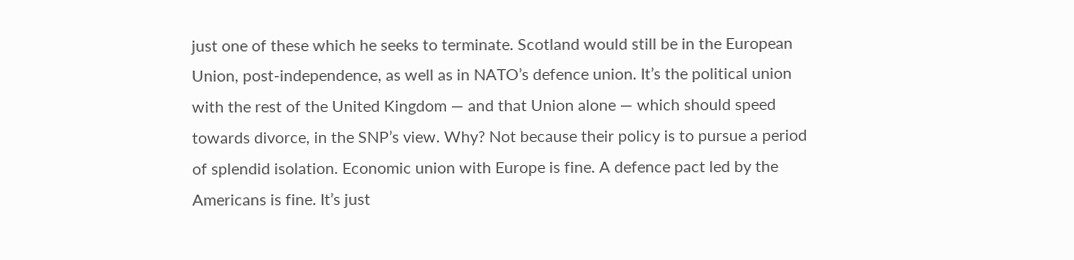just one of these which he seeks to terminate. Scotland would still be in the European Union, post-independence, as well as in NATO’s defence union. It’s the political union with the rest of the United Kingdom — and that Union alone — which should speed towards divorce, in the SNP’s view. Why? Not because their policy is to pursue a period of splendid isolation. Economic union with Europe is fine. A defence pact led by the Americans is fine. It’s just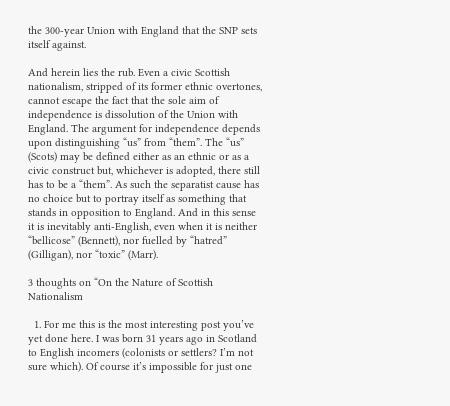the 300-year Union with England that the SNP sets itself against.

And herein lies the rub. Even a civic Scottish nationalism, stripped of its former ethnic overtones, cannot escape the fact that the sole aim of independence is dissolution of the Union with England. The argument for independence depends upon distinguishing “us” from “them”. The “us” (Scots) may be defined either as an ethnic or as a civic construct but, whichever is adopted, there still has to be a “them”. As such the separatist cause has no choice but to portray itself as something that stands in opposition to England. And in this sense it is inevitably anti-English, even when it is neither “bellicose” (Bennett), nor fuelled by “hatred” (Gilligan), nor “toxic” (Marr).

3 thoughts on “On the Nature of Scottish Nationalism

  1. For me this is the most interesting post you’ve yet done here. I was born 31 years ago in Scotland to English incomers (colonists or settlers? I’m not sure which). Of course it’s impossible for just one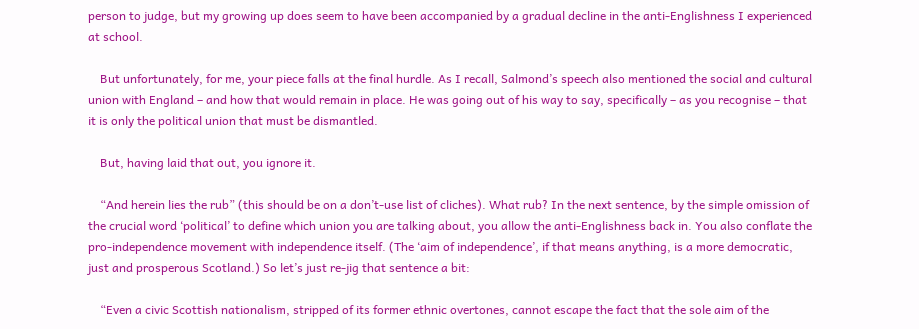person to judge, but my growing up does seem to have been accompanied by a gradual decline in the anti-Englishness I experienced at school.

    But unfortunately, for me, your piece falls at the final hurdle. As I recall, Salmond’s speech also mentioned the social and cultural union with England – and how that would remain in place. He was going out of his way to say, specifically – as you recognise – that it is only the political union that must be dismantled.

    But, having laid that out, you ignore it.

    “And herein lies the rub” (this should be on a don’t-use list of cliches). What rub? In the next sentence, by the simple omission of the crucial word ‘political’ to define which union you are talking about, you allow the anti-Englishness back in. You also conflate the pro-independence movement with independence itself. (The ‘aim of independence’, if that means anything, is a more democratic, just and prosperous Scotland.) So let’s just re-jig that sentence a bit:

    “Even a civic Scottish nationalism, stripped of its former ethnic overtones, cannot escape the fact that the sole aim of the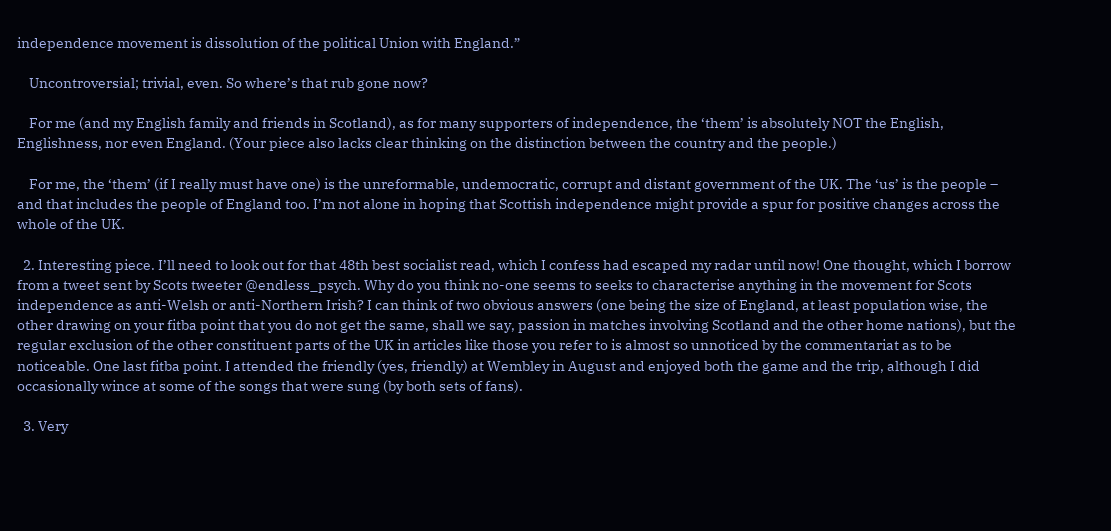independence movement is dissolution of the political Union with England.”

    Uncontroversial; trivial, even. So where’s that rub gone now?

    For me (and my English family and friends in Scotland), as for many supporters of independence, the ‘them’ is absolutely NOT the English, Englishness, nor even England. (Your piece also lacks clear thinking on the distinction between the country and the people.)

    For me, the ‘them’ (if I really must have one) is the unreformable, undemocratic, corrupt and distant government of the UK. The ‘us’ is the people – and that includes the people of England too. I’m not alone in hoping that Scottish independence might provide a spur for positive changes across the whole of the UK.

  2. Interesting piece. I’ll need to look out for that 48th best socialist read, which I confess had escaped my radar until now! One thought, which I borrow from a tweet sent by Scots tweeter @endless_psych. Why do you think no-one seems to seeks to characterise anything in the movement for Scots independence as anti-Welsh or anti-Northern Irish? I can think of two obvious answers (one being the size of England, at least population wise, the other drawing on your fitba point that you do not get the same, shall we say, passion in matches involving Scotland and the other home nations), but the regular exclusion of the other constituent parts of the UK in articles like those you refer to is almost so unnoticed by the commentariat as to be noticeable. One last fitba point. I attended the friendly (yes, friendly) at Wembley in August and enjoyed both the game and the trip, although I did occasionally wince at some of the songs that were sung (by both sets of fans).

  3. Very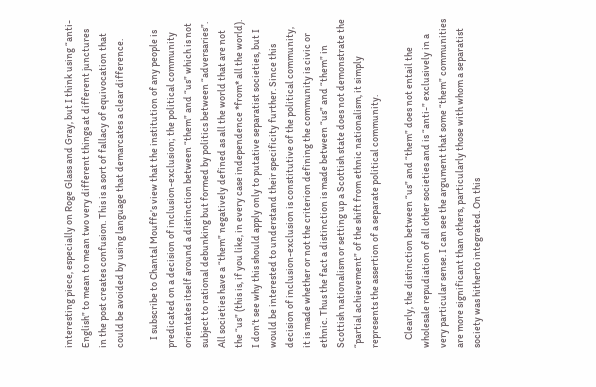interesting piece, especially on Roge Glass and Gray, but I think using “anti-English” to mean to mean two very different things at different junctures in the post creates confusion. This is a sort of fallacy of equivocation that could be avoided by using language that demarcates a clear difference.

    I subscribe to Chantal Mouffe’s view that the institution of any people is predicated on a decision of inclusion-exclusion; the political community orientates itself around a distinction between “them” and “us” which is not subject to rational debunking but formed by politics between “adversaries”. All societies have a “them” negatively defined as all the world that are not the “us” (this is, if you like, in every case independence *from* all the world). I don’t see why this should apply only to putative separatist societies, but I would be interested to understand their specificity further. Since this decision of inclusion-exclusion is constitutive of the political community, it is made whether or not the criterion defining the community is civic or ethnic. Thus the fact a distinction is made between “us” and “them” in Scottish nationalism or setting up a Scottish state does not demonstrate the “partial achievement” of the shift from ethnic nationalism, it simply represents the assertion of a separate political community.

    Clearly, the distinction between “us” and “them” does not entail the wholesale repudiation of all other societies and is “anti-” exclusively in a very particular sense. I can see the argument that some “them” communities are more significant than others, particularly those with whom a separatist society was hitherto integrated. On this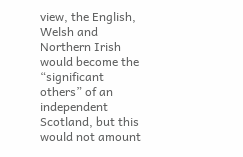view, the English, Welsh and Northern Irish would become the “significant others” of an independent Scotland, but this would not amount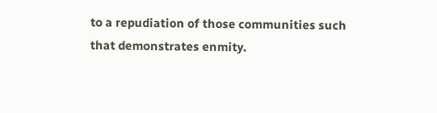to a repudiation of those communities such that demonstrates enmity.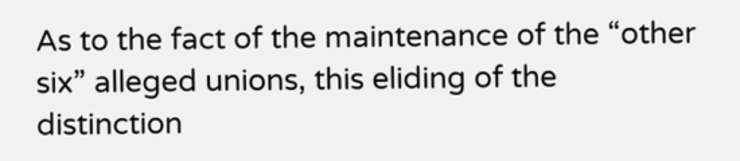As to the fact of the maintenance of the “other six” alleged unions, this eliding of the distinction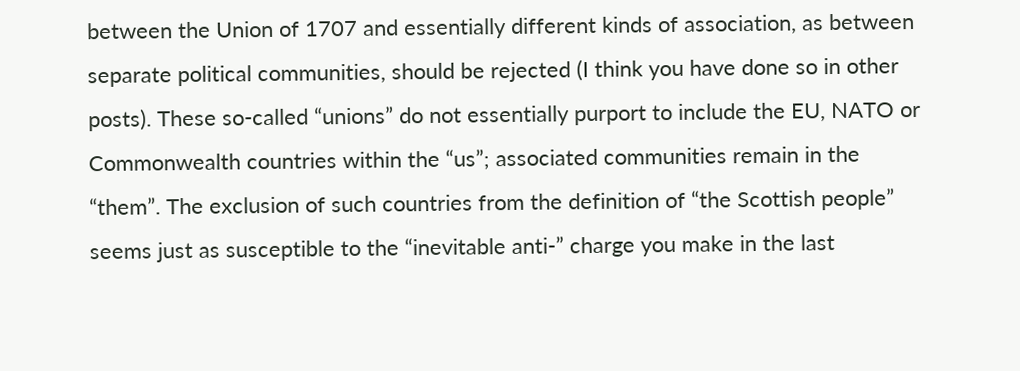between the Union of 1707 and essentially different kinds of association, as between separate political communities, should be rejected (I think you have done so in other posts). These so-called “unions” do not essentially purport to include the EU, NATO or Commonwealth countries within the “us”; associated communities remain in the “them”. The exclusion of such countries from the definition of “the Scottish people” seems just as susceptible to the “inevitable anti-” charge you make in the last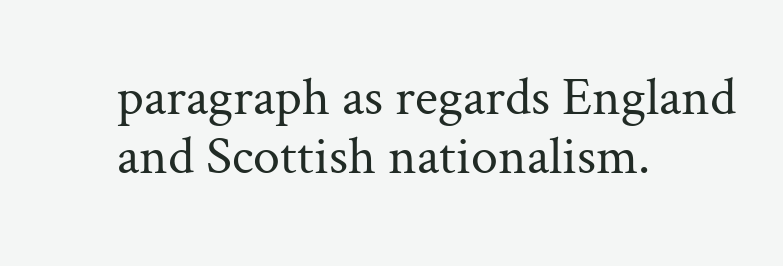paragraph as regards England and Scottish nationalism.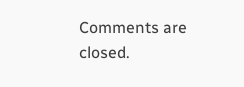Comments are closed.